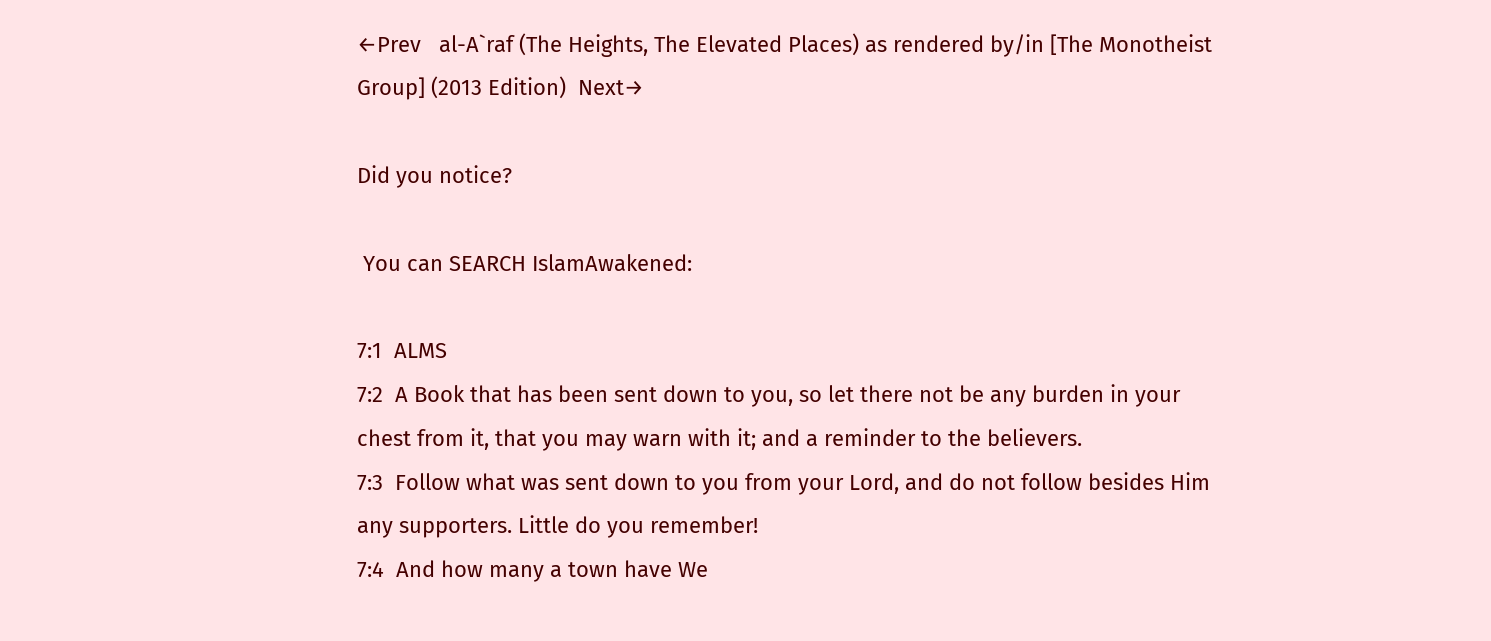←Prev   al-A`raf (The Heights, The Elevated Places) as rendered by/in [The Monotheist Group] (2013 Edition)  Next→

Did you notice?

 You can SEARCH IslamAwakened:

7:1  ALMS
7:2  A Book that has been sent down to you, so let there not be any burden in your chest from it, that you may warn with it; and a reminder to the believers.
7:3  Follow what was sent down to you from your Lord, and do not follow besides Him any supporters. Little do you remember!
7:4  And how many a town have We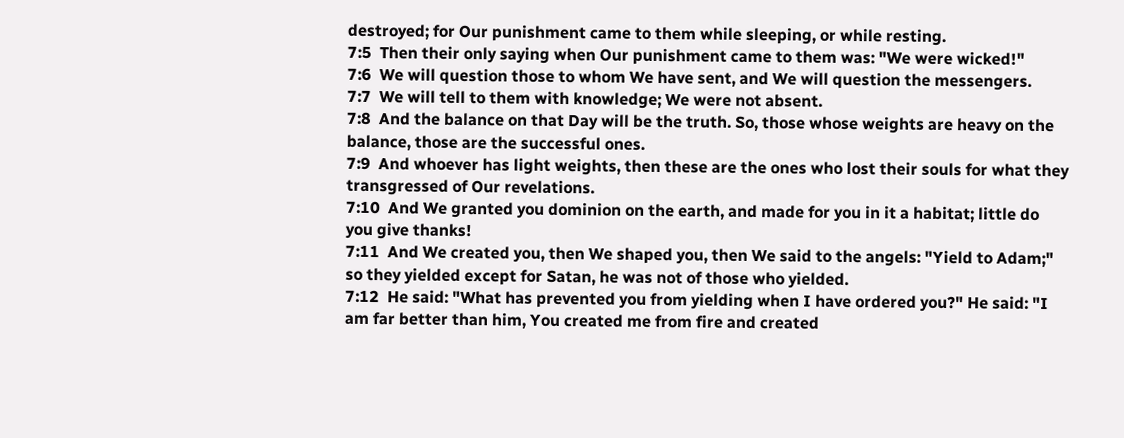destroyed; for Our punishment came to them while sleeping, or while resting.
7:5  Then their only saying when Our punishment came to them was: "We were wicked!"
7:6  We will question those to whom We have sent, and We will question the messengers.
7:7  We will tell to them with knowledge; We were not absent.
7:8  And the balance on that Day will be the truth. So, those whose weights are heavy on the balance, those are the successful ones.
7:9  And whoever has light weights, then these are the ones who lost their souls for what they transgressed of Our revelations.
7:10  And We granted you dominion on the earth, and made for you in it a habitat; little do you give thanks!
7:11  And We created you, then We shaped you, then We said to the angels: "Yield to Adam;" so they yielded except for Satan, he was not of those who yielded.
7:12  He said: "What has prevented you from yielding when I have ordered you?" He said: "I am far better than him, You created me from fire and created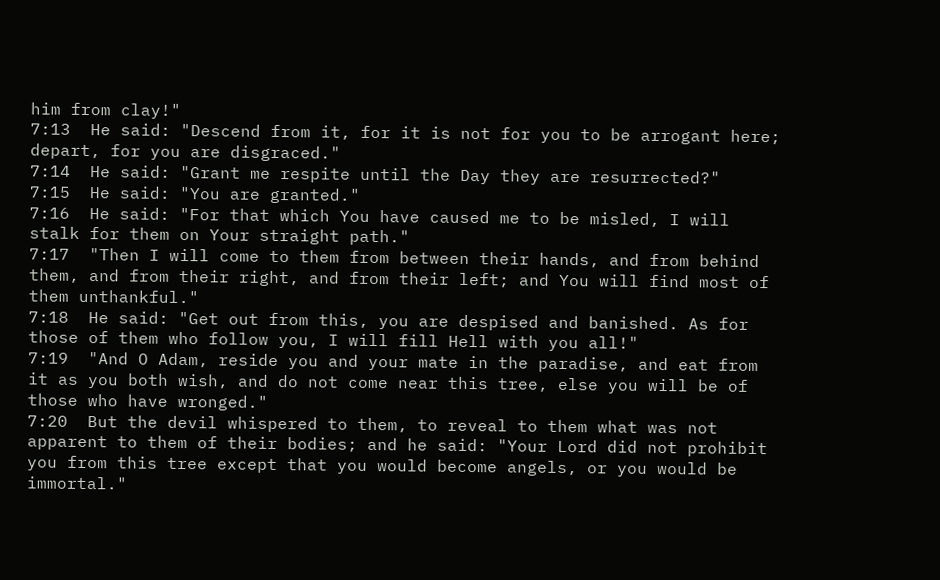him from clay!"
7:13  He said: "Descend from it, for it is not for you to be arrogant here; depart, for you are disgraced."
7:14  He said: "Grant me respite until the Day they are resurrected?"
7:15  He said: "You are granted."
7:16  He said: "For that which You have caused me to be misled, I will stalk for them on Your straight path."
7:17  "Then I will come to them from between their hands, and from behind them, and from their right, and from their left; and You will find most of them unthankful."
7:18  He said: "Get out from this, you are despised and banished. As for those of them who follow you, I will fill Hell with you all!"
7:19  "And O Adam, reside you and your mate in the paradise, and eat from it as you both wish, and do not come near this tree, else you will be of those who have wronged."
7:20  But the devil whispered to them, to reveal to them what was not apparent to them of their bodies; and he said: "Your Lord did not prohibit you from this tree except that you would become angels, or you would be immortal."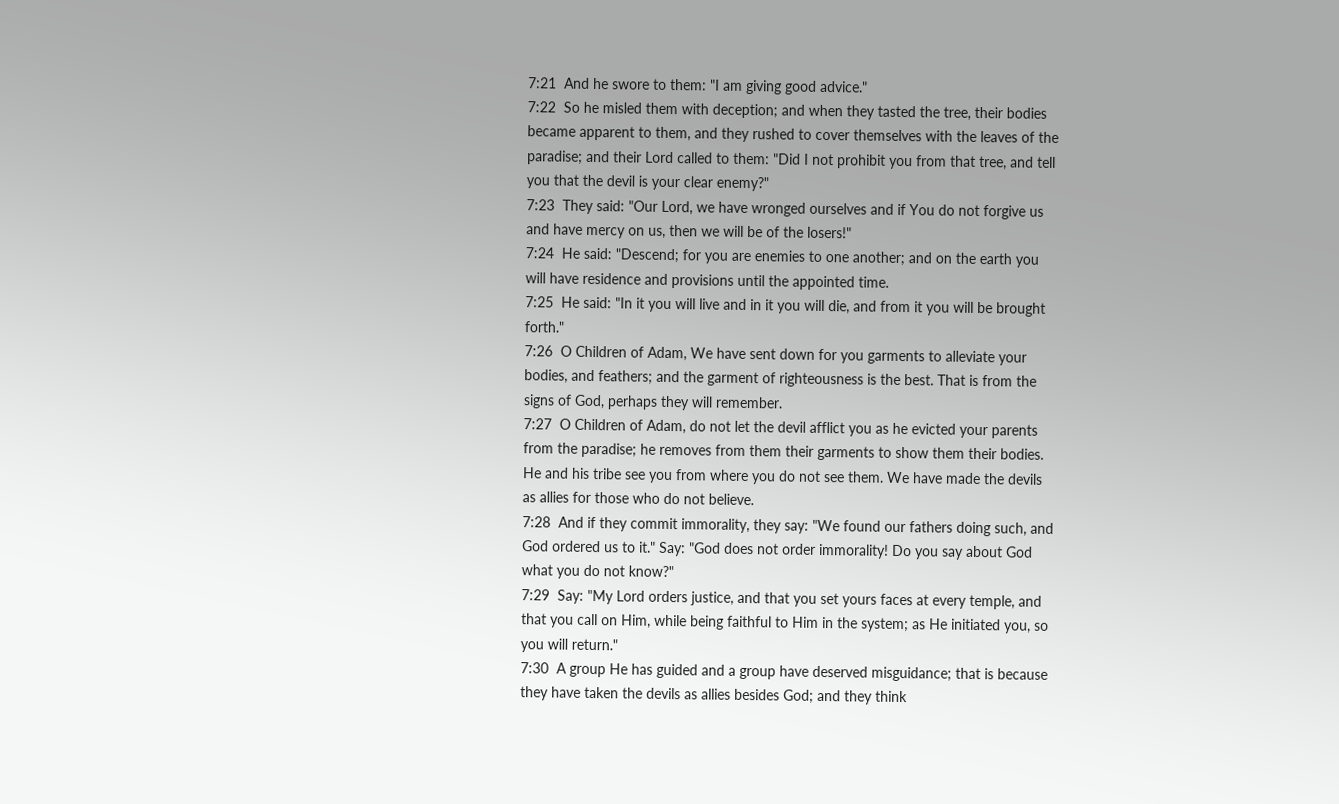7:21  And he swore to them: "I am giving good advice."
7:22  So he misled them with deception; and when they tasted the tree, their bodies became apparent to them, and they rushed to cover themselves with the leaves of the paradise; and their Lord called to them: "Did I not prohibit you from that tree, and tell you that the devil is your clear enemy?"
7:23  They said: "Our Lord, we have wronged ourselves and if You do not forgive us and have mercy on us, then we will be of the losers!"
7:24  He said: "Descend; for you are enemies to one another; and on the earth you will have residence and provisions until the appointed time.
7:25  He said: "In it you will live and in it you will die, and from it you will be brought forth."
7:26  O Children of Adam, We have sent down for you garments to alleviate your bodies, and feathers; and the garment of righteousness is the best. That is from the signs of God, perhaps they will remember.
7:27  O Children of Adam, do not let the devil afflict you as he evicted your parents from the paradise; he removes from them their garments to show them their bodies. He and his tribe see you from where you do not see them. We have made the devils as allies for those who do not believe.
7:28  And if they commit immorality, they say: "We found our fathers doing such, and God ordered us to it." Say: "God does not order immorality! Do you say about God what you do not know?"
7:29  Say: "My Lord orders justice, and that you set yours faces at every temple, and that you call on Him, while being faithful to Him in the system; as He initiated you, so you will return."
7:30  A group He has guided and a group have deserved misguidance; that is because they have taken the devils as allies besides God; and they think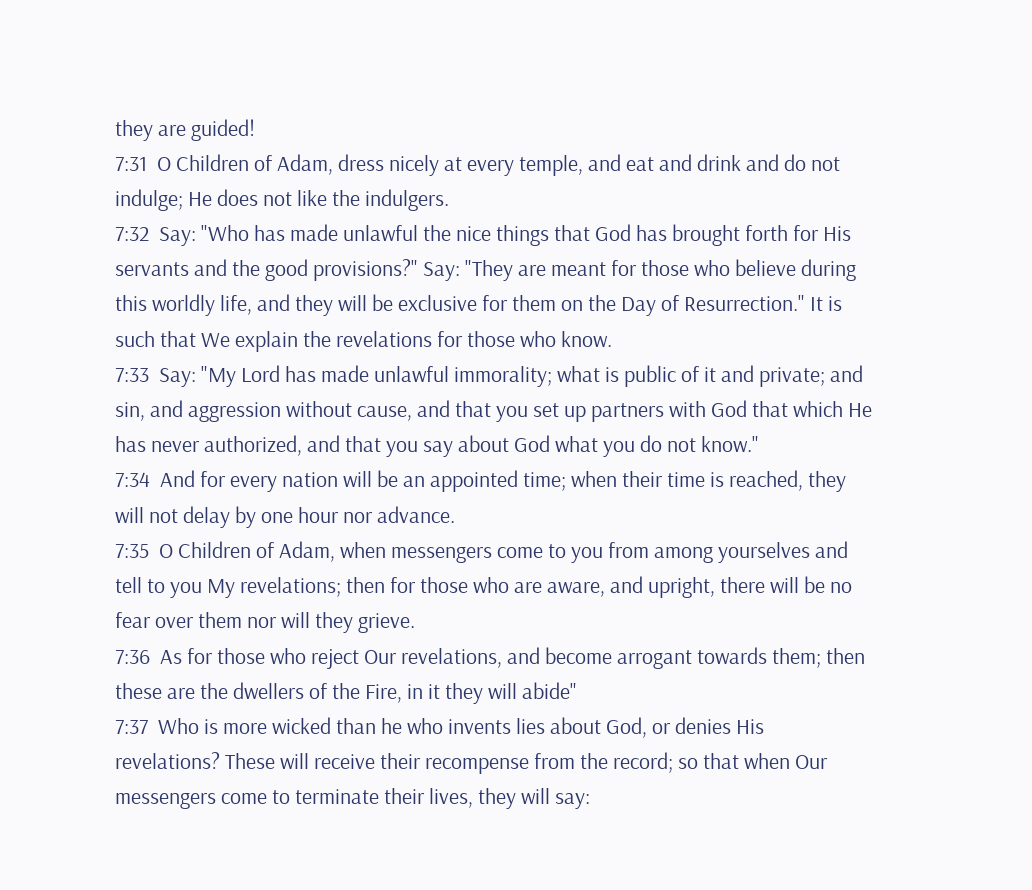they are guided!
7:31  O Children of Adam, dress nicely at every temple, and eat and drink and do not indulge; He does not like the indulgers.
7:32  Say: "Who has made unlawful the nice things that God has brought forth for His servants and the good provisions?" Say: "They are meant for those who believe during this worldly life, and they will be exclusive for them on the Day of Resurrection." It is such that We explain the revelations for those who know.
7:33  Say: "My Lord has made unlawful immorality; what is public of it and private; and sin, and aggression without cause, and that you set up partners with God that which He has never authorized, and that you say about God what you do not know."
7:34  And for every nation will be an appointed time; when their time is reached, they will not delay by one hour nor advance.
7:35  O Children of Adam, when messengers come to you from among yourselves and tell to you My revelations; then for those who are aware, and upright, there will be no fear over them nor will they grieve.
7:36  As for those who reject Our revelations, and become arrogant towards them; then these are the dwellers of the Fire, in it they will abide"
7:37  Who is more wicked than he who invents lies about God, or denies His revelations? These will receive their recompense from the record; so that when Our messengers come to terminate their lives, they will say: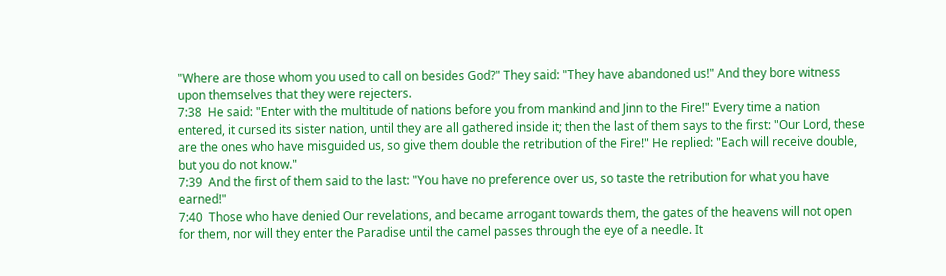"Where are those whom you used to call on besides God?" They said: "They have abandoned us!" And they bore witness upon themselves that they were rejecters.
7:38  He said: "Enter with the multitude of nations before you from mankind and Jinn to the Fire!" Every time a nation entered, it cursed its sister nation, until they are all gathered inside it; then the last of them says to the first: "Our Lord, these are the ones who have misguided us, so give them double the retribution of the Fire!" He replied: "Each will receive double, but you do not know."
7:39  And the first of them said to the last: "You have no preference over us, so taste the retribution for what you have earned!"
7:40  Those who have denied Our revelations, and became arrogant towards them, the gates of the heavens will not open for them, nor will they enter the Paradise until the camel passes through the eye of a needle. It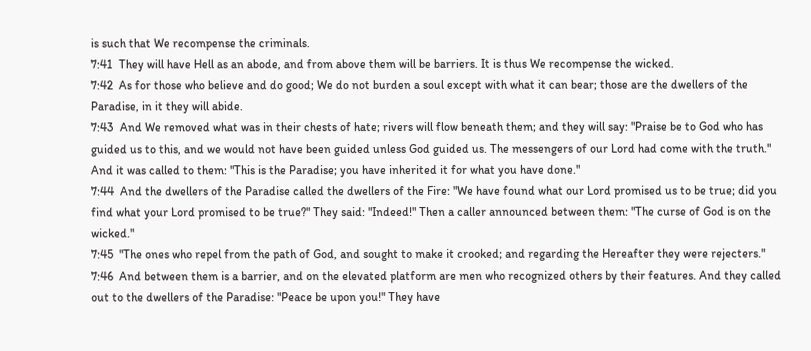is such that We recompense the criminals.
7:41  They will have Hell as an abode, and from above them will be barriers. It is thus We recompense the wicked.
7:42  As for those who believe and do good; We do not burden a soul except with what it can bear; those are the dwellers of the Paradise, in it they will abide.
7:43  And We removed what was in their chests of hate; rivers will flow beneath them; and they will say: "Praise be to God who has guided us to this, and we would not have been guided unless God guided us. The messengers of our Lord had come with the truth." And it was called to them: "This is the Paradise; you have inherited it for what you have done."
7:44  And the dwellers of the Paradise called the dwellers of the Fire: "We have found what our Lord promised us to be true; did you find what your Lord promised to be true?" They said: "Indeed!" Then a caller announced between them: "The curse of God is on the wicked."
7:45  "The ones who repel from the path of God, and sought to make it crooked; and regarding the Hereafter they were rejecters."
7:46  And between them is a barrier, and on the elevated platform are men who recognized others by their features. And they called out to the dwellers of the Paradise: "Peace be upon you!" They have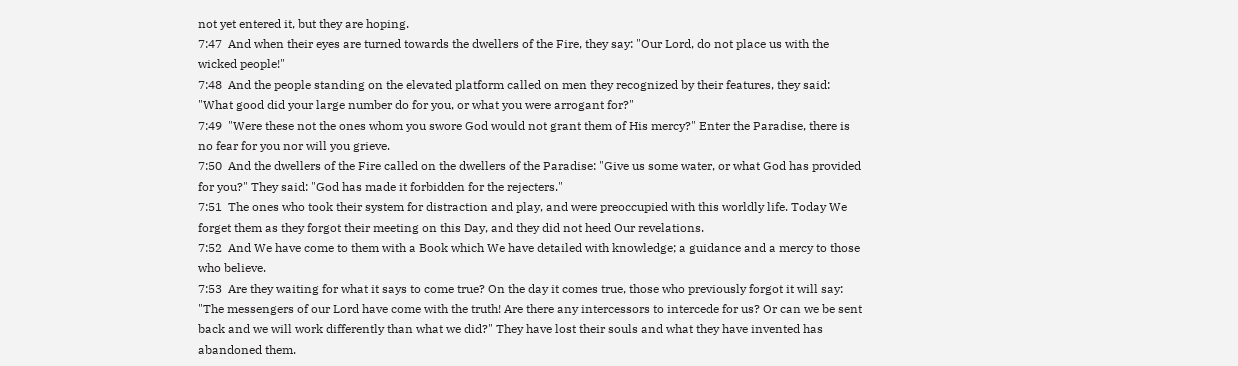not yet entered it, but they are hoping.
7:47  And when their eyes are turned towards the dwellers of the Fire, they say: "Our Lord, do not place us with the wicked people!"
7:48  And the people standing on the elevated platform called on men they recognized by their features, they said: "What good did your large number do for you, or what you were arrogant for?"
7:49  "Were these not the ones whom you swore God would not grant them of His mercy?" Enter the Paradise, there is no fear for you nor will you grieve.
7:50  And the dwellers of the Fire called on the dwellers of the Paradise: "Give us some water, or what God has provided for you?" They said: "God has made it forbidden for the rejecters."
7:51  The ones who took their system for distraction and play, and were preoccupied with this worldly life. Today We forget them as they forgot their meeting on this Day, and they did not heed Our revelations.
7:52  And We have come to them with a Book which We have detailed with knowledge; a guidance and a mercy to those who believe.
7:53  Are they waiting for what it says to come true? On the day it comes true, those who previously forgot it will say: "The messengers of our Lord have come with the truth! Are there any intercessors to intercede for us? Or can we be sent back and we will work differently than what we did?" They have lost their souls and what they have invented has abandoned them.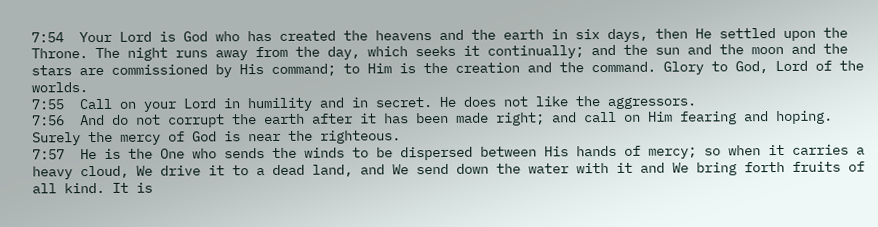7:54  Your Lord is God who has created the heavens and the earth in six days, then He settled upon the Throne. The night runs away from the day, which seeks it continually; and the sun and the moon and the stars are commissioned by His command; to Him is the creation and the command. Glory to God, Lord of the worlds.
7:55  Call on your Lord in humility and in secret. He does not like the aggressors.
7:56  And do not corrupt the earth after it has been made right; and call on Him fearing and hoping. Surely the mercy of God is near the righteous.
7:57  He is the One who sends the winds to be dispersed between His hands of mercy; so when it carries a heavy cloud, We drive it to a dead land, and We send down the water with it and We bring forth fruits of all kind. It is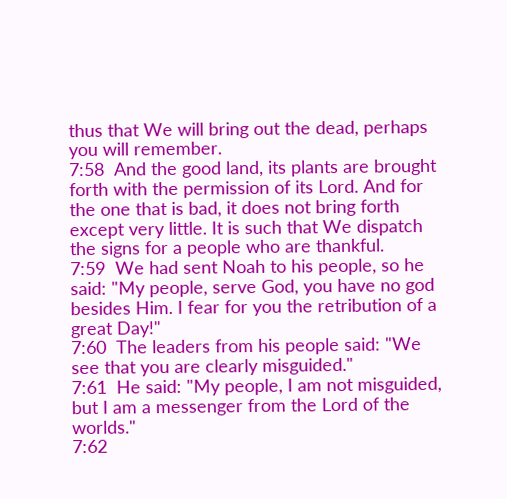thus that We will bring out the dead, perhaps you will remember.
7:58  And the good land, its plants are brought forth with the permission of its Lord. And for the one that is bad, it does not bring forth except very little. It is such that We dispatch the signs for a people who are thankful.
7:59  We had sent Noah to his people, so he said: "My people, serve God, you have no god besides Him. I fear for you the retribution of a great Day!"
7:60  The leaders from his people said: "We see that you are clearly misguided."
7:61  He said: "My people, I am not misguided, but I am a messenger from the Lord of the worlds."
7:62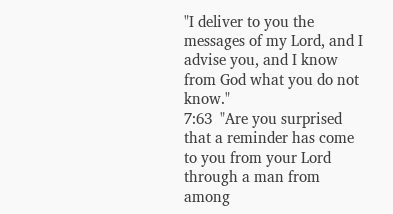"I deliver to you the messages of my Lord, and I advise you, and I know from God what you do not know."
7:63  "Are you surprised that a reminder has come to you from your Lord through a man from among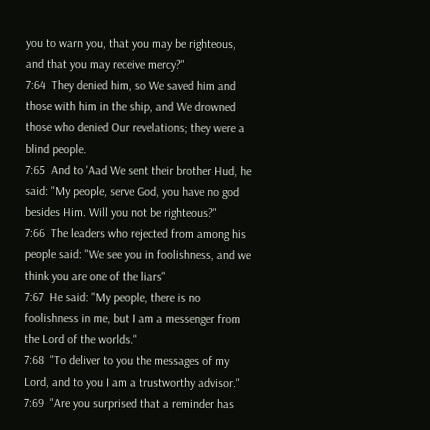you to warn you, that you may be righteous, and that you may receive mercy?"
7:64  They denied him, so We saved him and those with him in the ship, and We drowned those who denied Our revelations; they were a blind people.
7:65  And to 'Aad We sent their brother Hud, he said: "My people, serve God, you have no god besides Him. Will you not be righteous?"
7:66  The leaders who rejected from among his people said: "We see you in foolishness, and we think you are one of the liars"
7:67  He said: "My people, there is no foolishness in me, but I am a messenger from the Lord of the worlds."
7:68  "To deliver to you the messages of my Lord, and to you I am a trustworthy advisor."
7:69  "Are you surprised that a reminder has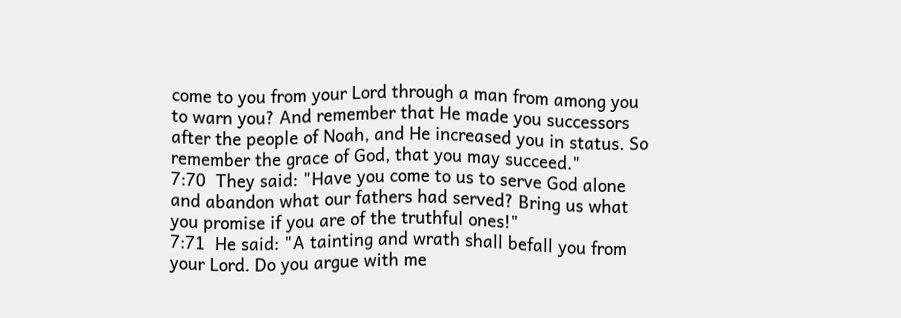come to you from your Lord through a man from among you to warn you? And remember that He made you successors after the people of Noah, and He increased you in status. So remember the grace of God, that you may succeed."
7:70  They said: "Have you come to us to serve God alone and abandon what our fathers had served? Bring us what you promise if you are of the truthful ones!"
7:71  He said: "A tainting and wrath shall befall you from your Lord. Do you argue with me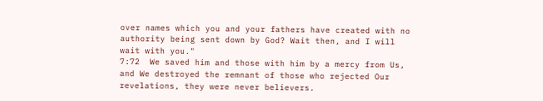over names which you and your fathers have created with no authority being sent down by God? Wait then, and I will wait with you."
7:72  We saved him and those with him by a mercy from Us, and We destroyed the remnant of those who rejected Our revelations, they were never believers.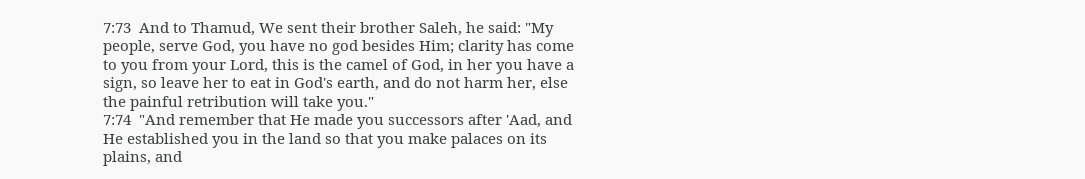7:73  And to Thamud, We sent their brother Saleh, he said: "My people, serve God, you have no god besides Him; clarity has come to you from your Lord, this is the camel of God, in her you have a sign, so leave her to eat in God's earth, and do not harm her, else the painful retribution will take you."
7:74  "And remember that He made you successors after 'Aad, and He established you in the land so that you make palaces on its plains, and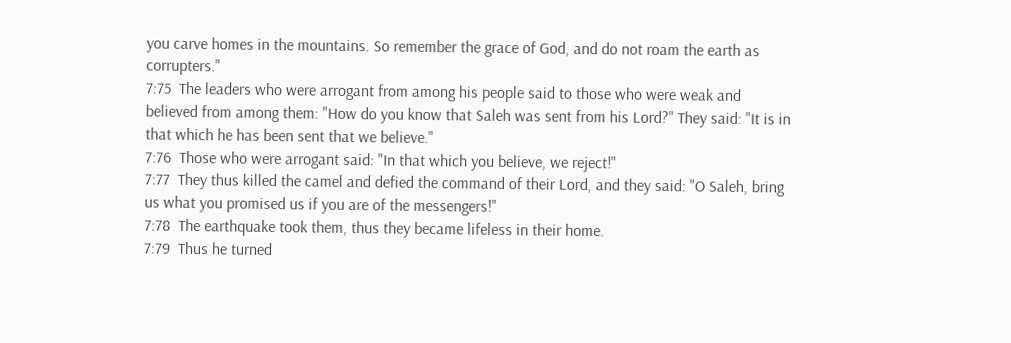you carve homes in the mountains. So remember the grace of God, and do not roam the earth as corrupters."
7:75  The leaders who were arrogant from among his people said to those who were weak and believed from among them: "How do you know that Saleh was sent from his Lord?" They said: "It is in that which he has been sent that we believe."
7:76  Those who were arrogant said: "In that which you believe, we reject!"
7:77  They thus killed the camel and defied the command of their Lord, and they said: "O Saleh, bring us what you promised us if you are of the messengers!"
7:78  The earthquake took them, thus they became lifeless in their home.
7:79  Thus he turned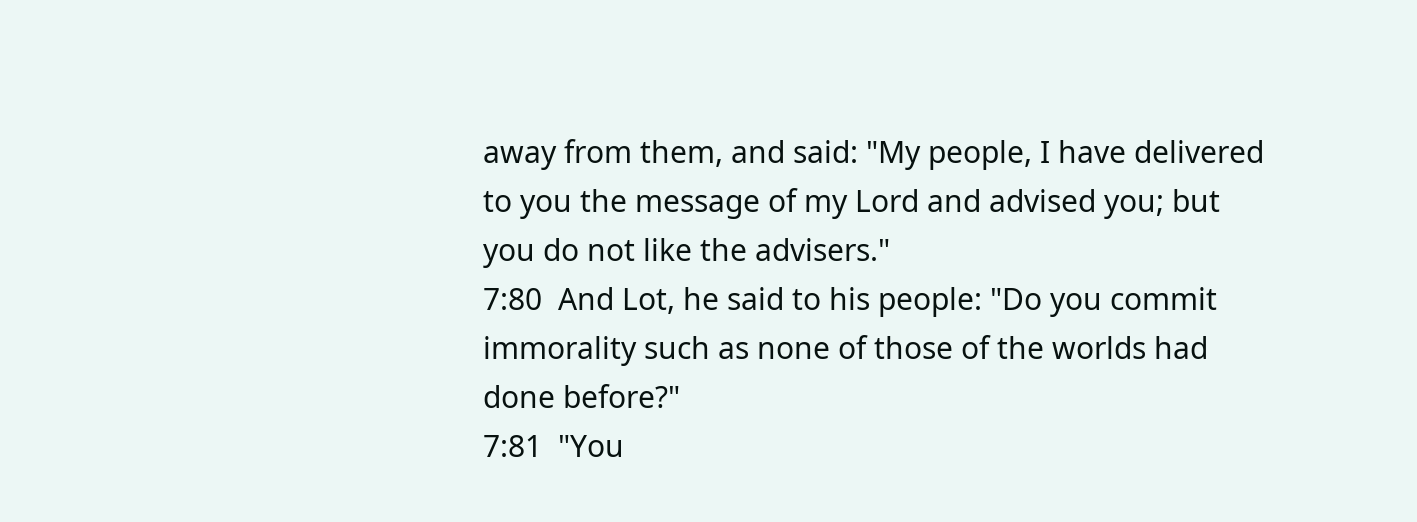away from them, and said: "My people, I have delivered to you the message of my Lord and advised you; but you do not like the advisers."
7:80  And Lot, he said to his people: "Do you commit immorality such as none of those of the worlds had done before?"
7:81  "You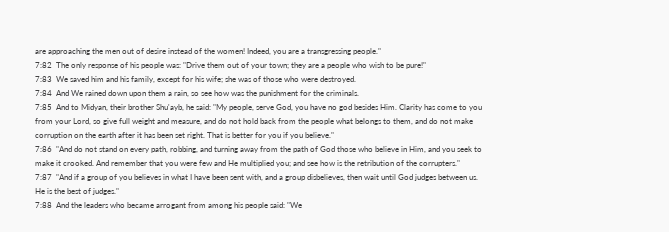are approaching the men out of desire instead of the women! Indeed, you are a transgressing people."
7:82  The only response of his people was: "Drive them out of your town; they are a people who wish to be pure!"
7:83  We saved him and his family, except for his wife; she was of those who were destroyed.
7:84  And We rained down upon them a rain, so see how was the punishment for the criminals.
7:85  And to Midyan, their brother Shu'ayb, he said: "My people, serve God, you have no god besides Him. Clarity has come to you from your Lord, so give full weight and measure, and do not hold back from the people what belongs to them, and do not make corruption on the earth after it has been set right. That is better for you if you believe."
7:86  "And do not stand on every path, robbing, and turning away from the path of God those who believe in Him, and you seek to make it crooked. And remember that you were few and He multiplied you; and see how is the retribution of the corrupters."
7:87  "And if a group of you believes in what I have been sent with, and a group disbelieves, then wait until God judges between us. He is the best of judges."
7:88  And the leaders who became arrogant from among his people said: "We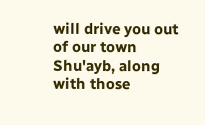will drive you out of our town Shu'ayb, along with those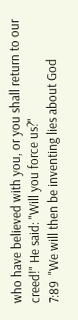who have believed with you, or you shall return to our creed!" He said: "Will you force us?"
7:89  "We will then be inventing lies about God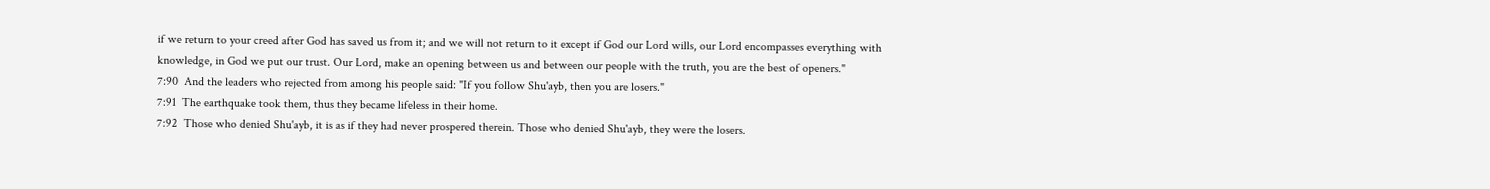if we return to your creed after God has saved us from it; and we will not return to it except if God our Lord wills, our Lord encompasses everything with knowledge, in God we put our trust. Our Lord, make an opening between us and between our people with the truth, you are the best of openers."
7:90  And the leaders who rejected from among his people said: "If you follow Shu'ayb, then you are losers."
7:91  The earthquake took them, thus they became lifeless in their home.
7:92  Those who denied Shu'ayb, it is as if they had never prospered therein. Those who denied Shu'ayb, they were the losers.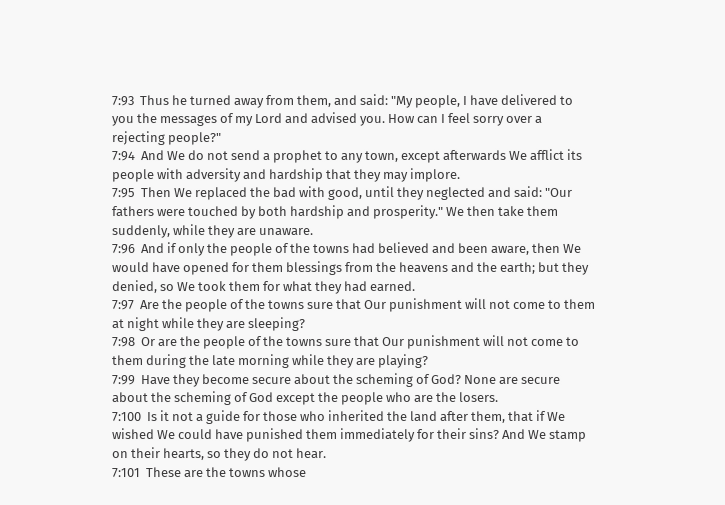7:93  Thus he turned away from them, and said: "My people, I have delivered to you the messages of my Lord and advised you. How can I feel sorry over a rejecting people?"
7:94  And We do not send a prophet to any town, except afterwards We afflict its people with adversity and hardship that they may implore.
7:95  Then We replaced the bad with good, until they neglected and said: "Our fathers were touched by both hardship and prosperity." We then take them suddenly, while they are unaware.
7:96  And if only the people of the towns had believed and been aware, then We would have opened for them blessings from the heavens and the earth; but they denied, so We took them for what they had earned.
7:97  Are the people of the towns sure that Our punishment will not come to them at night while they are sleeping?
7:98  Or are the people of the towns sure that Our punishment will not come to them during the late morning while they are playing?
7:99  Have they become secure about the scheming of God? None are secure about the scheming of God except the people who are the losers.
7:100  Is it not a guide for those who inherited the land after them, that if We wished We could have punished them immediately for their sins? And We stamp on their hearts, so they do not hear.
7:101  These are the towns whose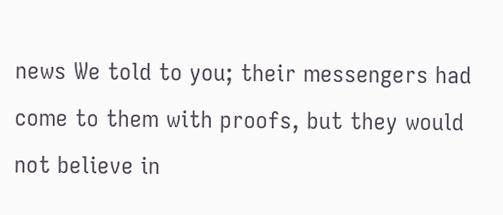news We told to you; their messengers had come to them with proofs, but they would not believe in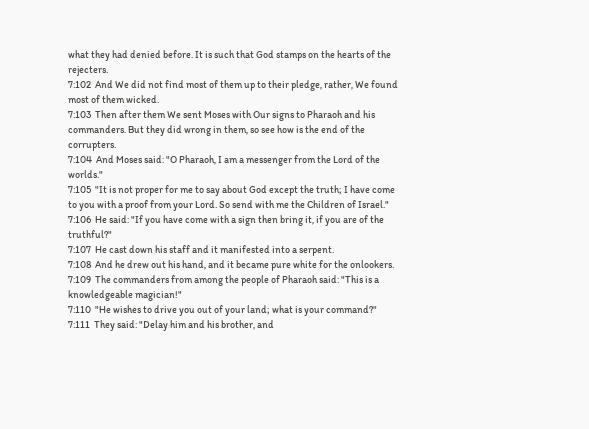what they had denied before. It is such that God stamps on the hearts of the rejecters.
7:102  And We did not find most of them up to their pledge, rather, We found most of them wicked.
7:103  Then after them We sent Moses with Our signs to Pharaoh and his commanders. But they did wrong in them, so see how is the end of the corrupters.
7:104  And Moses said: "O Pharaoh, I am a messenger from the Lord of the worlds."
7:105  "It is not proper for me to say about God except the truth; I have come to you with a proof from your Lord. So send with me the Children of Israel."
7:106  He said: "If you have come with a sign then bring it, if you are of the truthful?"
7:107  He cast down his staff and it manifested into a serpent.
7:108  And he drew out his hand, and it became pure white for the onlookers.
7:109  The commanders from among the people of Pharaoh said: "This is a knowledgeable magician!"
7:110  "He wishes to drive you out of your land; what is your command?"
7:111  They said: "Delay him and his brother, and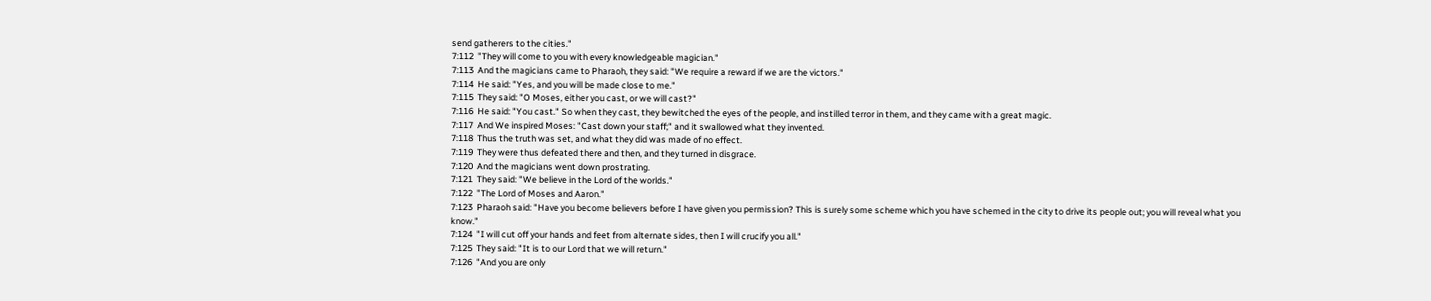send gatherers to the cities."
7:112  "They will come to you with every knowledgeable magician."
7:113  And the magicians came to Pharaoh, they said: "We require a reward if we are the victors."
7:114  He said: "Yes, and you will be made close to me."
7:115  They said: "O Moses, either you cast, or we will cast?"
7:116  He said: "You cast." So when they cast, they bewitched the eyes of the people, and instilled terror in them, and they came with a great magic.
7:117  And We inspired Moses: "Cast down your staff;" and it swallowed what they invented.
7:118  Thus the truth was set, and what they did was made of no effect.
7:119  They were thus defeated there and then, and they turned in disgrace.
7:120  And the magicians went down prostrating.
7:121  They said: "We believe in the Lord of the worlds."
7:122  "The Lord of Moses and Aaron."
7:123  Pharaoh said: "Have you become believers before I have given you permission? This is surely some scheme which you have schemed in the city to drive its people out; you will reveal what you know."
7:124  "I will cut off your hands and feet from alternate sides, then I will crucify you all."
7:125  They said: "It is to our Lord that we will return."
7:126  "And you are only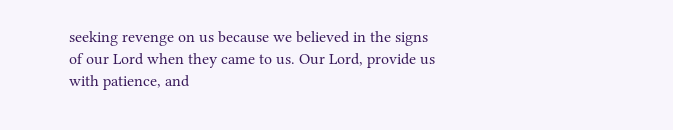seeking revenge on us because we believed in the signs of our Lord when they came to us. Our Lord, provide us with patience, and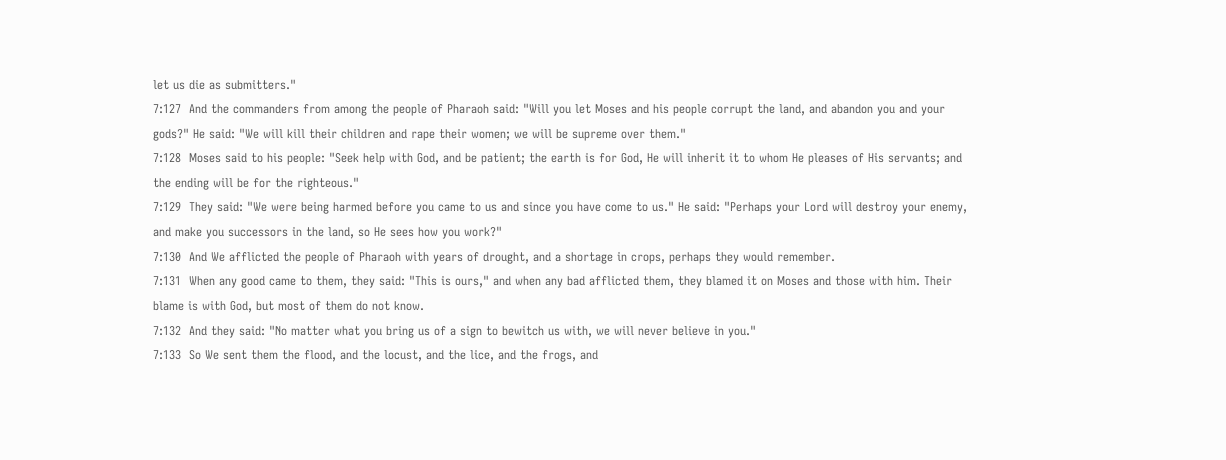let us die as submitters."
7:127  And the commanders from among the people of Pharaoh said: "Will you let Moses and his people corrupt the land, and abandon you and your gods?" He said: "We will kill their children and rape their women; we will be supreme over them."
7:128  Moses said to his people: "Seek help with God, and be patient; the earth is for God, He will inherit it to whom He pleases of His servants; and the ending will be for the righteous."
7:129  They said: "We were being harmed before you came to us and since you have come to us." He said: "Perhaps your Lord will destroy your enemy, and make you successors in the land, so He sees how you work?"
7:130  And We afflicted the people of Pharaoh with years of drought, and a shortage in crops, perhaps they would remember.
7:131  When any good came to them, they said: "This is ours," and when any bad afflicted them, they blamed it on Moses and those with him. Their blame is with God, but most of them do not know.
7:132  And they said: "No matter what you bring us of a sign to bewitch us with, we will never believe in you."
7:133  So We sent them the flood, and the locust, and the lice, and the frogs, and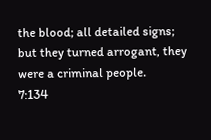the blood; all detailed signs; but they turned arrogant, they were a criminal people.
7:134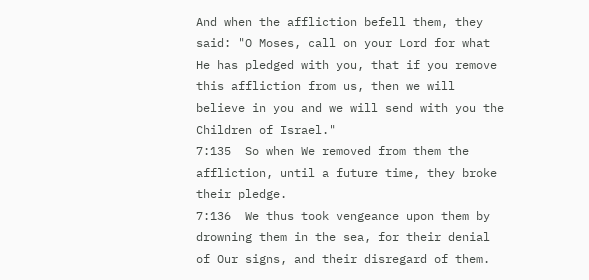And when the affliction befell them, they said: "O Moses, call on your Lord for what He has pledged with you, that if you remove this affliction from us, then we will believe in you and we will send with you the Children of Israel."
7:135  So when We removed from them the affliction, until a future time, they broke their pledge.
7:136  We thus took vengeance upon them by drowning them in the sea, for their denial of Our signs, and their disregard of them.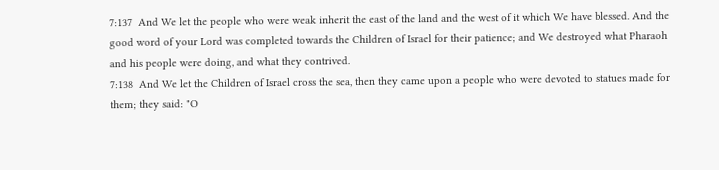7:137  And We let the people who were weak inherit the east of the land and the west of it which We have blessed. And the good word of your Lord was completed towards the Children of Israel for their patience; and We destroyed what Pharaoh and his people were doing, and what they contrived.
7:138  And We let the Children of Israel cross the sea, then they came upon a people who were devoted to statues made for them; they said: "O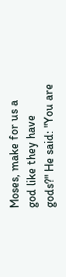Moses, make for us a god like they have gods?" He said: "You are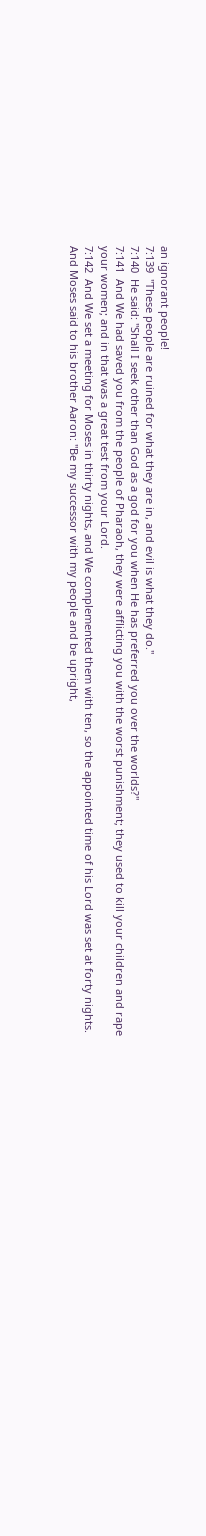an ignorant people!
7:139  "These people are ruined for what they are in, and evil is what they do."
7:140  He said: "Shall I seek other than God as a god for you when He has preferred you over the worlds?"
7:141  And We had saved you from the people of Pharaoh, they were afflicting you with the worst punishment; they used to kill your children and rape your women; and in that was a great test from your Lord.
7:142  And We set a meeting for Moses in thirty nights, and We complemented them with ten, so the appointed time of his Lord was set at forty nights. And Moses said to his brother Aaron: "Be my successor with my people and be upright,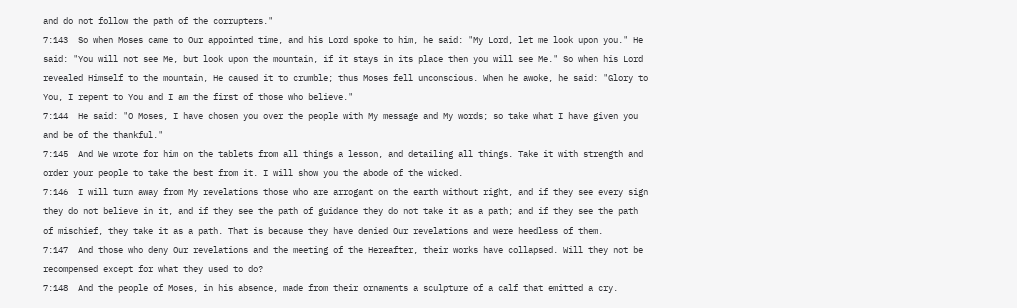and do not follow the path of the corrupters."
7:143  So when Moses came to Our appointed time, and his Lord spoke to him, he said: "My Lord, let me look upon you." He said: "You will not see Me, but look upon the mountain, if it stays in its place then you will see Me." So when his Lord revealed Himself to the mountain, He caused it to crumble; thus Moses fell unconscious. When he awoke, he said: "Glory to You, I repent to You and I am the first of those who believe."
7:144  He said: "O Moses, I have chosen you over the people with My message and My words; so take what I have given you and be of the thankful."
7:145  And We wrote for him on the tablets from all things a lesson, and detailing all things. Take it with strength and order your people to take the best from it. I will show you the abode of the wicked.
7:146  I will turn away from My revelations those who are arrogant on the earth without right, and if they see every sign they do not believe in it, and if they see the path of guidance they do not take it as a path; and if they see the path of mischief, they take it as a path. That is because they have denied Our revelations and were heedless of them.
7:147  And those who deny Our revelations and the meeting of the Hereafter, their works have collapsed. Will they not be recompensed except for what they used to do?
7:148  And the people of Moses, in his absence, made from their ornaments a sculpture of a calf that emitted a cry.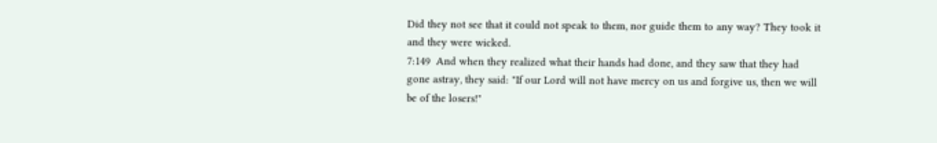Did they not see that it could not speak to them, nor guide them to any way? They took it and they were wicked.
7:149  And when they realized what their hands had done, and they saw that they had gone astray, they said: "If our Lord will not have mercy on us and forgive us, then we will be of the losers!"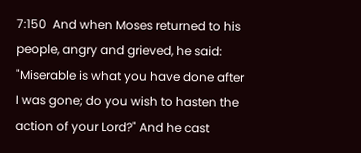7:150  And when Moses returned to his people, angry and grieved, he said: "Miserable is what you have done after I was gone; do you wish to hasten the action of your Lord?" And he cast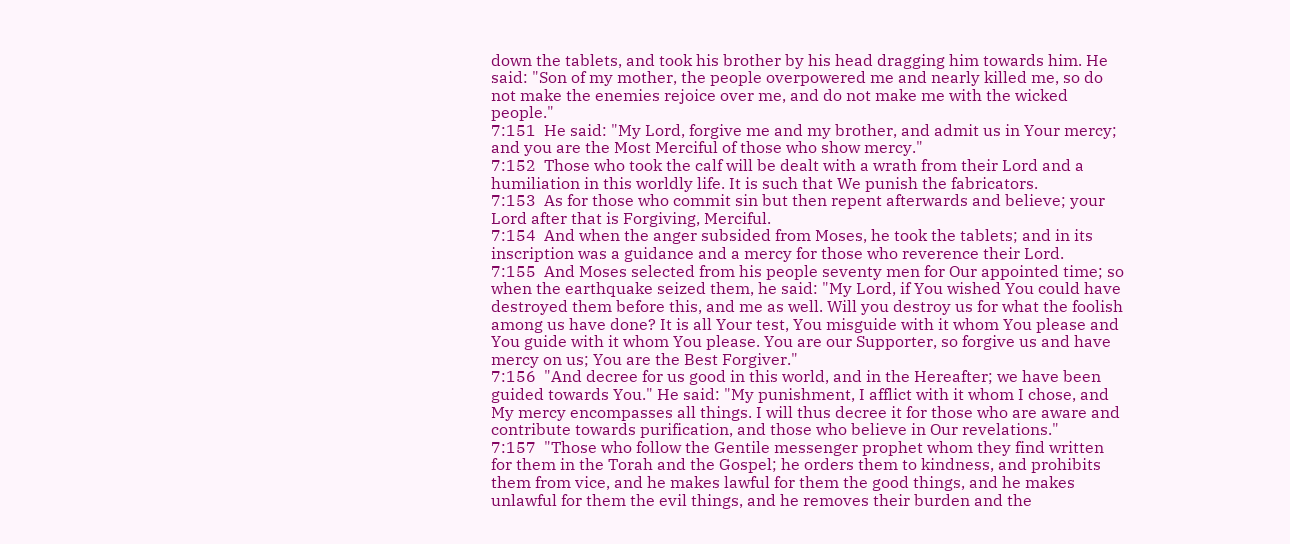down the tablets, and took his brother by his head dragging him towards him. He said: "Son of my mother, the people overpowered me and nearly killed me, so do not make the enemies rejoice over me, and do not make me with the wicked people."
7:151  He said: "My Lord, forgive me and my brother, and admit us in Your mercy; and you are the Most Merciful of those who show mercy."
7:152  Those who took the calf will be dealt with a wrath from their Lord and a humiliation in this worldly life. It is such that We punish the fabricators.
7:153  As for those who commit sin but then repent afterwards and believe; your Lord after that is Forgiving, Merciful.
7:154  And when the anger subsided from Moses, he took the tablets; and in its inscription was a guidance and a mercy for those who reverence their Lord.
7:155  And Moses selected from his people seventy men for Our appointed time; so when the earthquake seized them, he said: "My Lord, if You wished You could have destroyed them before this, and me as well. Will you destroy us for what the foolish among us have done? It is all Your test, You misguide with it whom You please and You guide with it whom You please. You are our Supporter, so forgive us and have mercy on us; You are the Best Forgiver."
7:156  "And decree for us good in this world, and in the Hereafter; we have been guided towards You." He said: "My punishment, I afflict with it whom I chose, and My mercy encompasses all things. I will thus decree it for those who are aware and contribute towards purification, and those who believe in Our revelations."
7:157  "Those who follow the Gentile messenger prophet whom they find written for them in the Torah and the Gospel; he orders them to kindness, and prohibits them from vice, and he makes lawful for them the good things, and he makes unlawful for them the evil things, and he removes their burden and the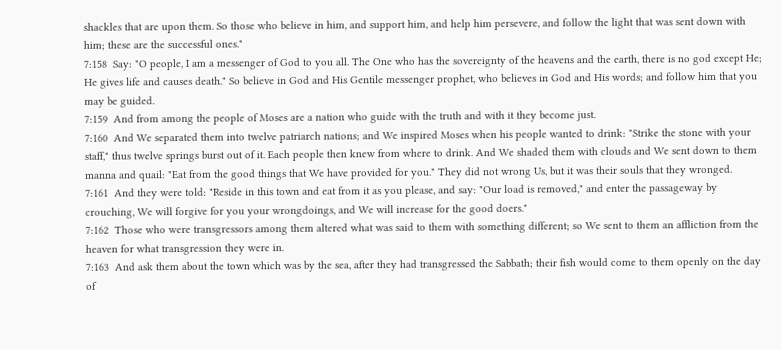shackles that are upon them. So those who believe in him, and support him, and help him persevere, and follow the light that was sent down with him; these are the successful ones."
7:158  Say: "O people, I am a messenger of God to you all. The One who has the sovereignty of the heavens and the earth, there is no god except He; He gives life and causes death." So believe in God and His Gentile messenger prophet, who believes in God and His words; and follow him that you may be guided.
7:159  And from among the people of Moses are a nation who guide with the truth and with it they become just.
7:160  And We separated them into twelve patriarch nations; and We inspired Moses when his people wanted to drink: "Strike the stone with your staff," thus twelve springs burst out of it. Each people then knew from where to drink. And We shaded them with clouds and We sent down to them manna and quail: "Eat from the good things that We have provided for you." They did not wrong Us, but it was their souls that they wronged.
7:161  And they were told: "Reside in this town and eat from it as you please, and say: "Our load is removed," and enter the passageway by crouching, We will forgive for you your wrongdoings, and We will increase for the good doers."
7:162  Those who were transgressors among them altered what was said to them with something different; so We sent to them an affliction from the heaven for what transgression they were in.
7:163  And ask them about the town which was by the sea, after they had transgressed the Sabbath; their fish would come to them openly on the day of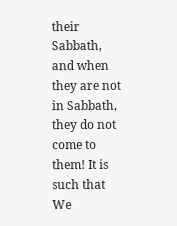their Sabbath, and when they are not in Sabbath, they do not come to them! It is such that We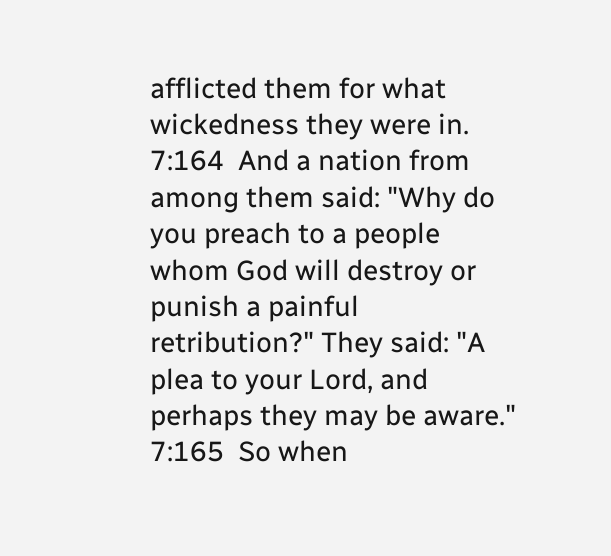afflicted them for what wickedness they were in.
7:164  And a nation from among them said: "Why do you preach to a people whom God will destroy or punish a painful retribution?" They said: "A plea to your Lord, and perhaps they may be aware."
7:165  So when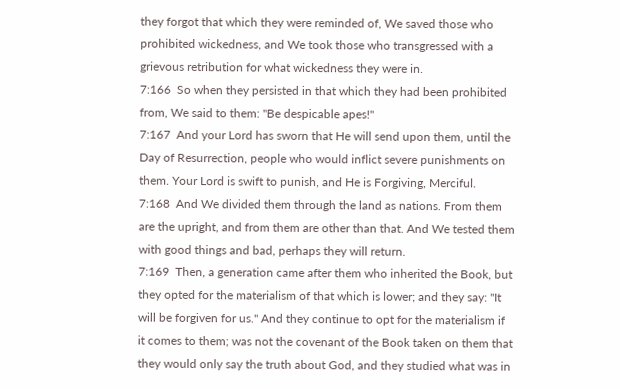they forgot that which they were reminded of, We saved those who prohibited wickedness, and We took those who transgressed with a grievous retribution for what wickedness they were in.
7:166  So when they persisted in that which they had been prohibited from, We said to them: "Be despicable apes!"
7:167  And your Lord has sworn that He will send upon them, until the Day of Resurrection, people who would inflict severe punishments on them. Your Lord is swift to punish, and He is Forgiving, Merciful.
7:168  And We divided them through the land as nations. From them are the upright, and from them are other than that. And We tested them with good things and bad, perhaps they will return.
7:169  Then, a generation came after them who inherited the Book, but they opted for the materialism of that which is lower; and they say: "It will be forgiven for us." And they continue to opt for the materialism if it comes to them; was not the covenant of the Book taken on them that they would only say the truth about God, and they studied what was in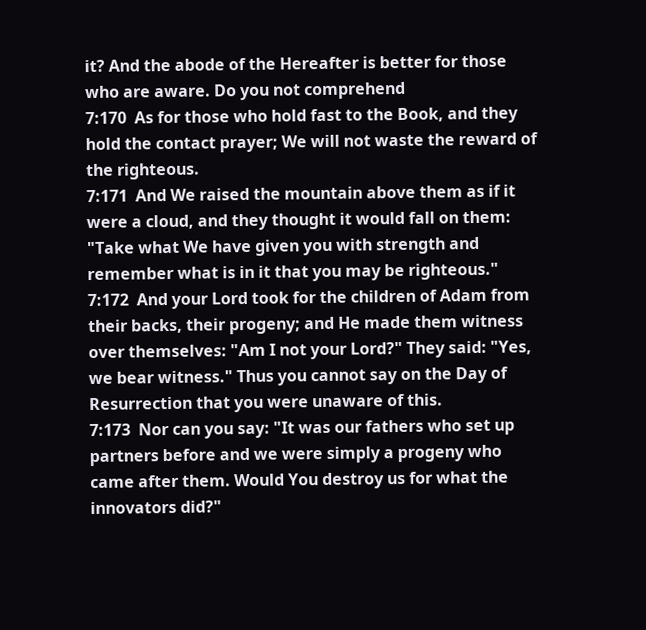it? And the abode of the Hereafter is better for those who are aware. Do you not comprehend
7:170  As for those who hold fast to the Book, and they hold the contact prayer; We will not waste the reward of the righteous.
7:171  And We raised the mountain above them as if it were a cloud, and they thought it would fall on them: "Take what We have given you with strength and remember what is in it that you may be righteous."
7:172  And your Lord took for the children of Adam from their backs, their progeny; and He made them witness over themselves: "Am I not your Lord?" They said: "Yes, we bear witness." Thus you cannot say on the Day of Resurrection that you were unaware of this.
7:173  Nor can you say: "It was our fathers who set up partners before and we were simply a progeny who came after them. Would You destroy us for what the innovators did?"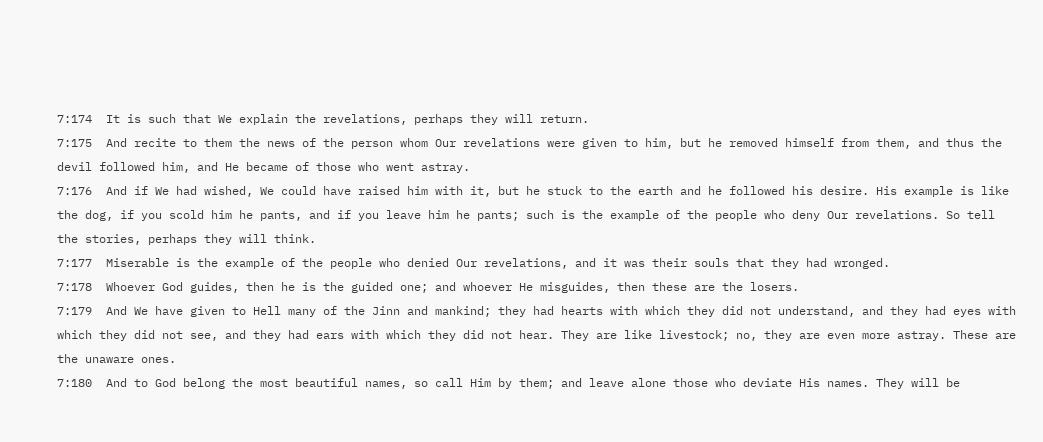7:174  It is such that We explain the revelations, perhaps they will return.
7:175  And recite to them the news of the person whom Our revelations were given to him, but he removed himself from them, and thus the devil followed him, and He became of those who went astray.
7:176  And if We had wished, We could have raised him with it, but he stuck to the earth and he followed his desire. His example is like the dog, if you scold him he pants, and if you leave him he pants; such is the example of the people who deny Our revelations. So tell the stories, perhaps they will think.
7:177  Miserable is the example of the people who denied Our revelations, and it was their souls that they had wronged.
7:178  Whoever God guides, then he is the guided one; and whoever He misguides, then these are the losers.
7:179  And We have given to Hell many of the Jinn and mankind; they had hearts with which they did not understand, and they had eyes with which they did not see, and they had ears with which they did not hear. They are like livestock; no, they are even more astray. These are the unaware ones.
7:180  And to God belong the most beautiful names, so call Him by them; and leave alone those who deviate His names. They will be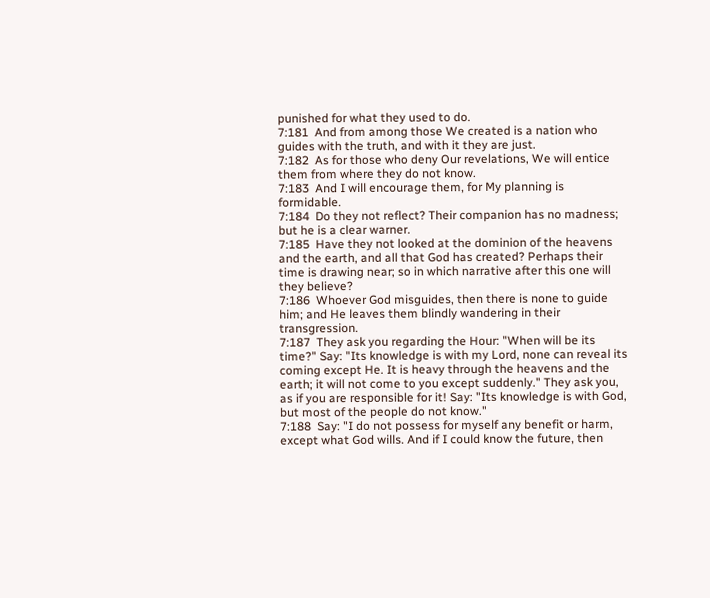punished for what they used to do.
7:181  And from among those We created is a nation who guides with the truth, and with it they are just.
7:182  As for those who deny Our revelations, We will entice them from where they do not know.
7:183  And I will encourage them, for My planning is formidable.
7:184  Do they not reflect? Their companion has no madness; but he is a clear warner.
7:185  Have they not looked at the dominion of the heavens and the earth, and all that God has created? Perhaps their time is drawing near; so in which narrative after this one will they believe?
7:186  Whoever God misguides, then there is none to guide him; and He leaves them blindly wandering in their transgression.
7:187  They ask you regarding the Hour: "When will be its time?" Say: "Its knowledge is with my Lord, none can reveal its coming except He. It is heavy through the heavens and the earth; it will not come to you except suddenly." They ask you, as if you are responsible for it! Say: "Its knowledge is with God, but most of the people do not know."
7:188  Say: "I do not possess for myself any benefit or harm, except what God wills. And if I could know the future, then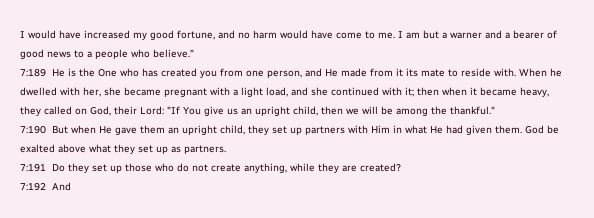I would have increased my good fortune, and no harm would have come to me. I am but a warner and a bearer of good news to a people who believe."
7:189  He is the One who has created you from one person, and He made from it its mate to reside with. When he dwelled with her, she became pregnant with a light load, and she continued with it; then when it became heavy, they called on God, their Lord: "If You give us an upright child, then we will be among the thankful."
7:190  But when He gave them an upright child, they set up partners with Him in what He had given them. God be exalted above what they set up as partners.
7:191  Do they set up those who do not create anything, while they are created?
7:192  And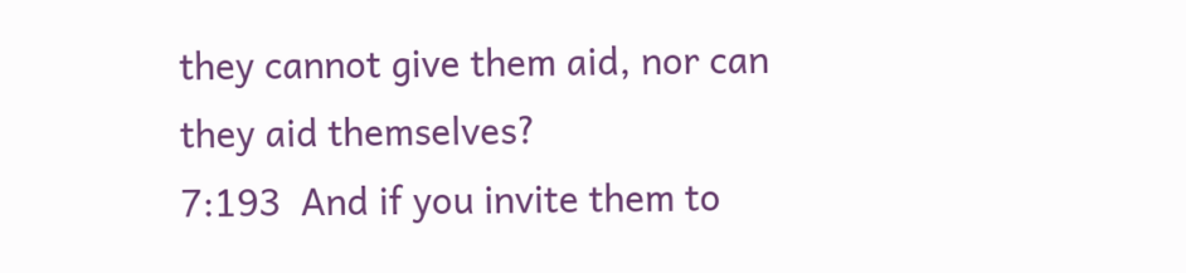they cannot give them aid, nor can they aid themselves?
7:193  And if you invite them to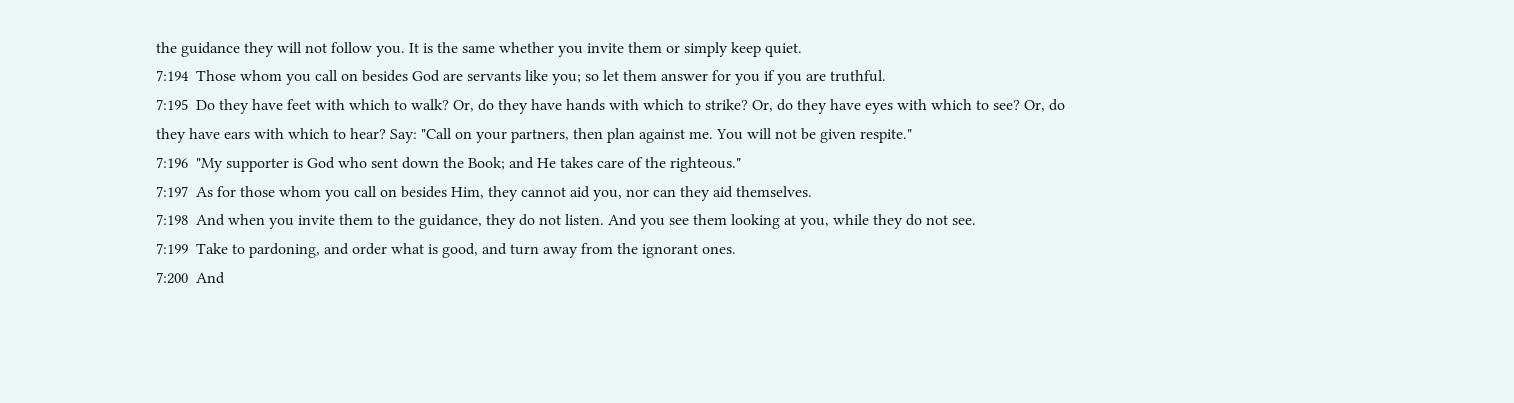the guidance they will not follow you. It is the same whether you invite them or simply keep quiet.
7:194  Those whom you call on besides God are servants like you; so let them answer for you if you are truthful.
7:195  Do they have feet with which to walk? Or, do they have hands with which to strike? Or, do they have eyes with which to see? Or, do they have ears with which to hear? Say: "Call on your partners, then plan against me. You will not be given respite."
7:196  "My supporter is God who sent down the Book; and He takes care of the righteous."
7:197  As for those whom you call on besides Him, they cannot aid you, nor can they aid themselves.
7:198  And when you invite them to the guidance, they do not listen. And you see them looking at you, while they do not see.
7:199  Take to pardoning, and order what is good, and turn away from the ignorant ones.
7:200  And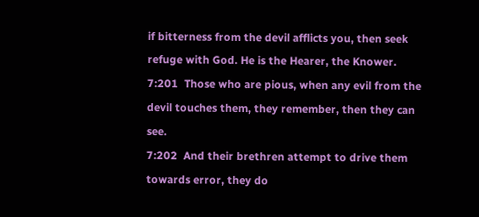if bitterness from the devil afflicts you, then seek refuge with God. He is the Hearer, the Knower.
7:201  Those who are pious, when any evil from the devil touches them, they remember, then they can see.
7:202  And their brethren attempt to drive them towards error, they do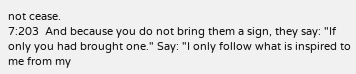not cease.
7:203  And because you do not bring them a sign, they say: "If only you had brought one." Say: "I only follow what is inspired to me from my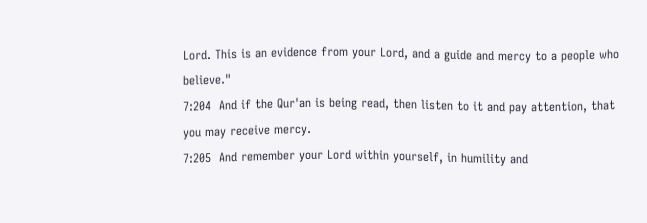Lord. This is an evidence from your Lord, and a guide and mercy to a people who believe."
7:204  And if the Qur'an is being read, then listen to it and pay attention, that you may receive mercy.
7:205  And remember your Lord within yourself, in humility and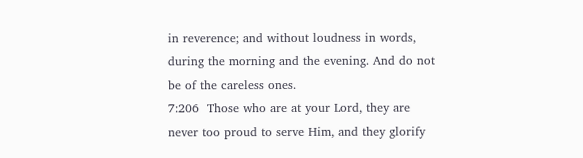in reverence; and without loudness in words, during the morning and the evening. And do not be of the careless ones.
7:206  Those who are at your Lord, they are never too proud to serve Him, and they glorify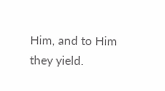Him, and to Him they yield.